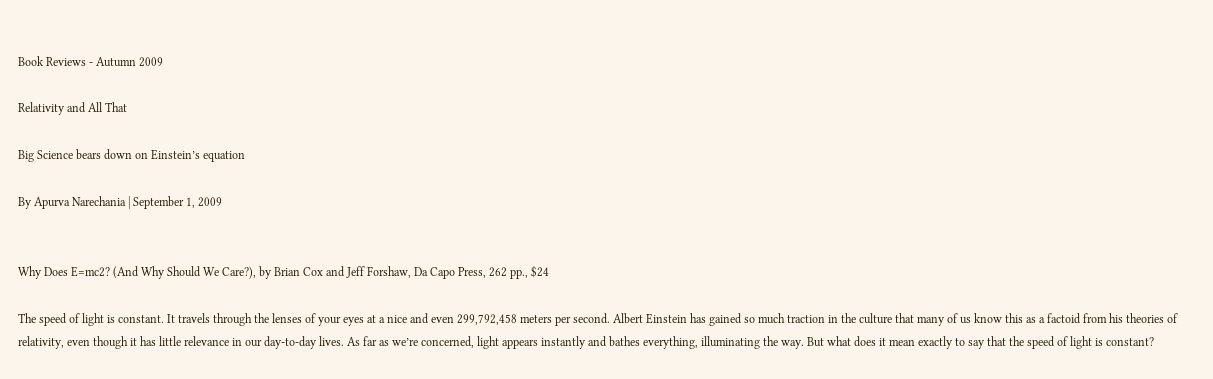Book Reviews - Autumn 2009

Relativity and All That

Big Science bears down on Einstein’s equation

By Apurva Narechania | September 1, 2009


Why Does E=mc2? (And Why Should We Care?), by Brian Cox and Jeff Forshaw, Da Capo Press, 262 pp., $24

The speed of light is constant. It travels through the lenses of your eyes at a nice and even 299,792,458 meters per second. Albert Einstein has gained so much traction in the culture that many of us know this as a factoid from his theories of relativity, even though it has little relevance in our day-to-day lives. As far as we’re concerned, light appears instantly and bathes everything, illuminating the way. But what does it mean exactly to say that the speed of light is constant?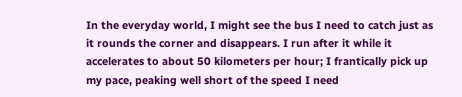In the everyday world, I might see the bus I need to catch just as it rounds the corner and disappears. I run after it while it accelerates to about 50 kilometers per hour; I frantically pick up my pace, peaking well short of the speed I need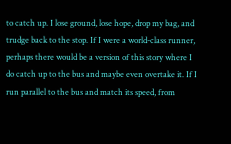to catch up. I lose ground, lose hope, drop my bag, and trudge back to the stop. If I were a world-class runner, perhaps there would be a version of this story where I do catch up to the bus and maybe even overtake it. If I run parallel to the bus and match its speed, from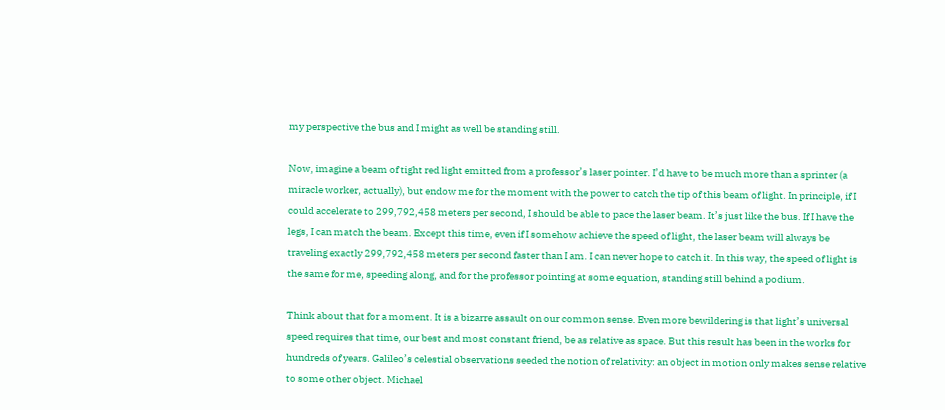my perspective the bus and I might as well be standing still.

Now, imagine a beam of tight red light emitted from a professor’s laser pointer. I’d have to be much more than a sprinter (a miracle worker, actually), but endow me for the moment with the power to catch the tip of this beam of light. In principle, if I could accelerate to 299,792,458 meters per second, I should be able to pace the laser beam. It’s just like the bus. If I have the legs, I can match the beam. Except this time, even if I somehow achieve the speed of light, the laser beam will always be traveling exactly 299,792,458 meters per second faster than I am. I can never hope to catch it. In this way, the speed of light is the same for me, speeding along, and for the professor pointing at some equation, standing still behind a podium.

Think about that for a moment. It is a bizarre assault on our common sense. Even more bewildering is that light’s universal speed requires that time, our best and most constant friend, be as relative as space. But this result has been in the works for hundreds of years. Galileo’s celestial observations seeded the notion of relativity: an object in motion only makes sense relative to some other object. Michael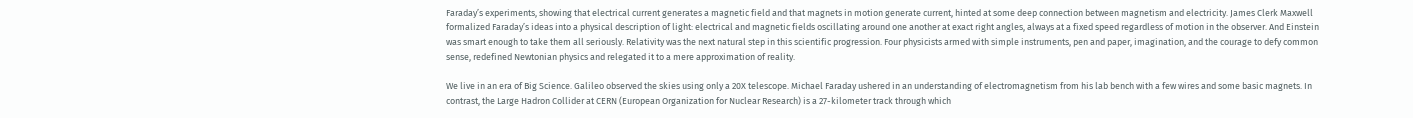Faraday’s experiments, showing that electrical current generates a magnetic field and that magnets in motion generate current, hinted at some deep connection between magnetism and electricity. James Clerk Maxwell formalized Faraday’s ideas into a physical description of light: electrical and magnetic fields oscillating around one another at exact right angles, always at a fixed speed regardless of motion in the observer. And Einstein was smart enough to take them all seriously. Relativity was the next natural step in this scientific progression. Four physicists armed with simple instruments, pen and paper, imagination, and the courage to defy common sense, redefined Newtonian physics and relegated it to a mere approximation of reality.

We live in an era of Big Science. Galileo observed the skies using only a 20X telescope. Michael Faraday ushered in an understanding of electromagnetism from his lab bench with a few wires and some basic magnets. In contrast, the Large Hadron Collider at CERN (European Organization for Nuclear Research) is a 27-kilometer track through which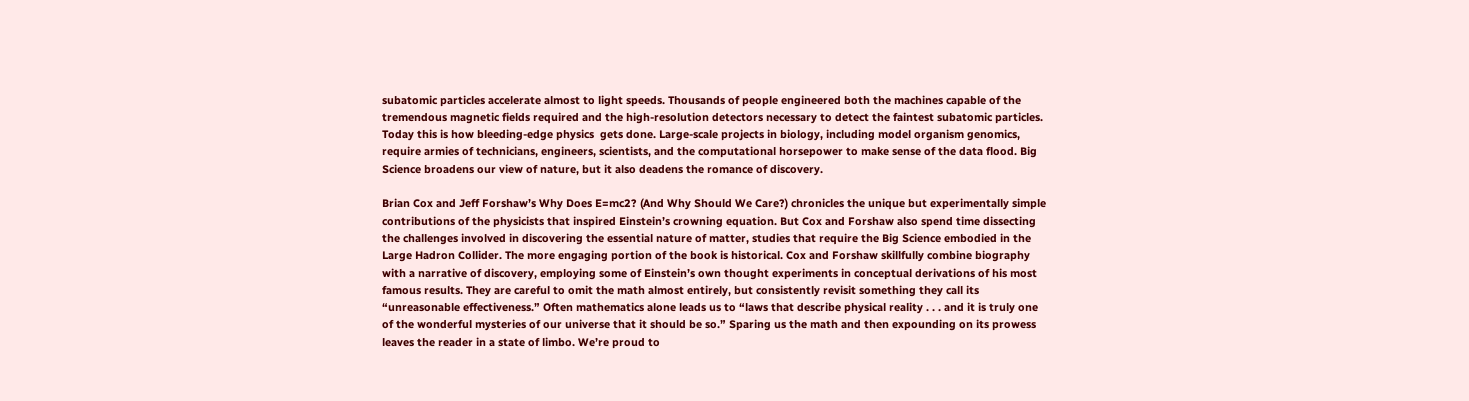subatomic particles accelerate almost to light speeds. Thousands of people engineered both the machines capable of the tremendous magnetic fields required and the high-resolution detectors necessary to detect the faintest subatomic particles. Today this is how bleeding-edge physics  gets done. Large-scale projects in biology, including model organism genomics, require armies of technicians, engineers, scientists, and the computational horsepower to make sense of the data flood. Big Science broadens our view of nature, but it also deadens the romance of discovery.

Brian Cox and Jeff Forshaw’s Why Does E=mc2? (And Why Should We Care?) chronicles the unique but experimentally simple contributions of the physicists that inspired Einstein’s crowning equation. But Cox and Forshaw also spend time dissecting the challenges involved in discovering the essential nature of matter, studies that require the Big Science embodied in the Large Hadron Collider. The more engaging portion of the book is historical. Cox and Forshaw skillfully combine biography with a narrative of discovery, employing some of Einstein’s own thought experiments in conceptual derivations of his most famous results. They are careful to omit the math almost entirely, but consistently revisit something they call its “unreasonable effectiveness.” Often mathematics alone leads us to “laws that describe physical reality . . . and it is truly one of the wonderful mysteries of our universe that it should be so.” Sparing us the math and then expounding on its prowess leaves the reader in a state of limbo. We’re proud to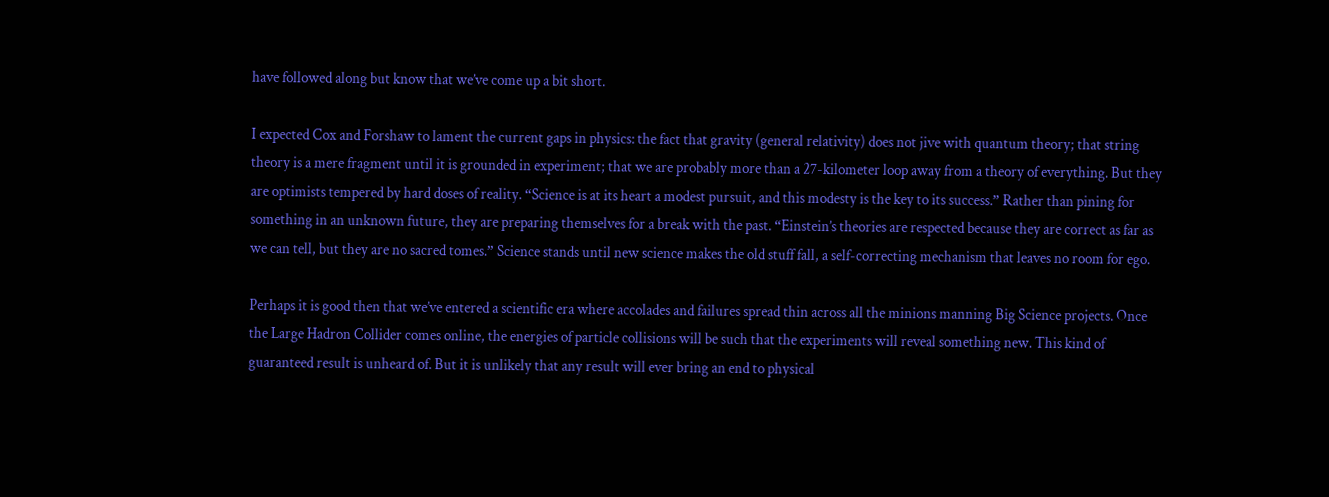have followed along but know that we’ve come up a bit short.

I expected Cox and Forshaw to lament the current gaps in physics: the fact that gravity (general relativity) does not jive with quantum theory; that string theory is a mere fragment until it is grounded in experiment; that we are probably more than a 27-kilometer loop away from a theory of everything. But they are optimists tempered by hard doses of reality. “Science is at its heart a modest pursuit, and this modesty is the key to its success.” Rather than pining for something in an unknown future, they are preparing themselves for a break with the past. “Einstein’s theories are respected because they are correct as far as we can tell, but they are no sacred tomes.” Science stands until new science makes the old stuff fall, a self-correcting mechanism that leaves no room for ego.

Perhaps it is good then that we’ve entered a scientific era where accolades and failures spread thin across all the minions manning Big Science projects. Once the Large Hadron Collider comes online, the energies of particle collisions will be such that the experiments will reveal something new. This kind of guaranteed result is unheard of. But it is unlikely that any result will ever bring an end to physical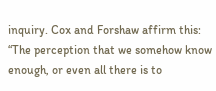inquiry. Cox and Forshaw affirm this: “The perception that we somehow know enough, or even all there is to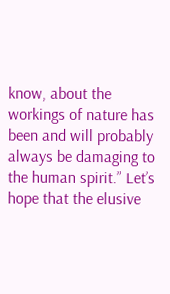know, about the workings of nature has been and will probably always be damaging to the human spirit.” Let’s hope that the elusive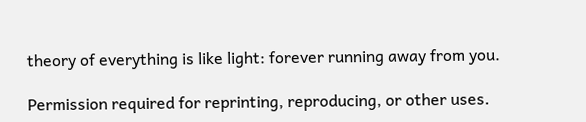theory of everything is like light: forever running away from you.

Permission required for reprinting, reproducing, or other uses.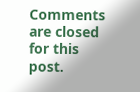Comments are closed for this post.